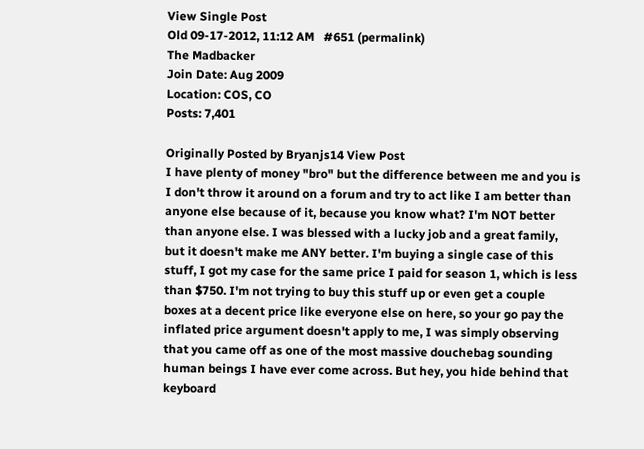View Single Post
Old 09-17-2012, 11:12 AM   #651 (permalink)
The Madbacker
Join Date: Aug 2009
Location: COS, CO
Posts: 7,401

Originally Posted by Bryanjs14 View Post
I have plenty of money "bro" but the difference between me and you is I don't throw it around on a forum and try to act like I am better than anyone else because of it, because you know what? I'm NOT better than anyone else. I was blessed with a lucky job and a great family, but it doesn't make me ANY better. I'm buying a single case of this stuff, I got my case for the same price I paid for season 1, which is less than $750. I'm not trying to buy this stuff up or even get a couple boxes at a decent price like everyone else on here, so your go pay the inflated price argument doesn't apply to me, I was simply observing that you came off as one of the most massive douchebag sounding human beings I have ever come across. But hey, you hide behind that keyboard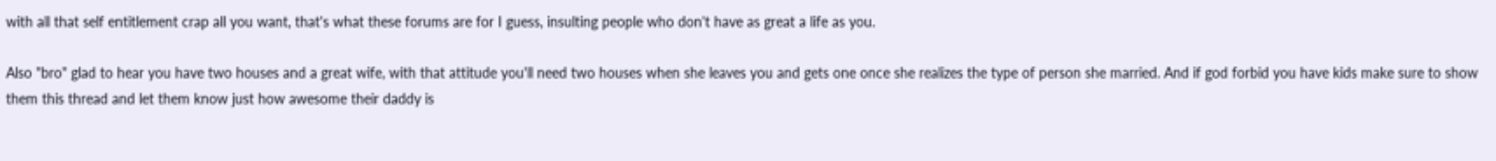with all that self entitlement crap all you want, that's what these forums are for I guess, insulting people who don't have as great a life as you.

Also "bro" glad to hear you have two houses and a great wife, with that attitude you'll need two houses when she leaves you and gets one once she realizes the type of person she married. And if god forbid you have kids make sure to show them this thread and let them know just how awesome their daddy is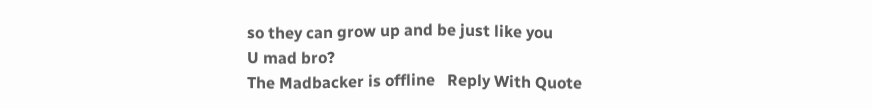so they can grow up and be just like you
U mad bro?
The Madbacker is offline   Reply With Quote